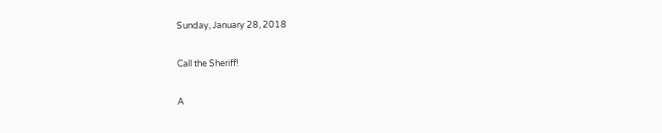Sunday, January 28, 2018

Call the Sheriff!

A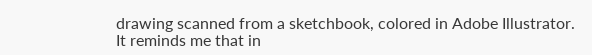drawing scanned from a sketchbook, colored in Adobe Illustrator. It reminds me that in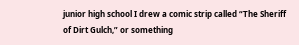junior high school I drew a comic strip called “The Sheriff of Dirt Gulch,” or something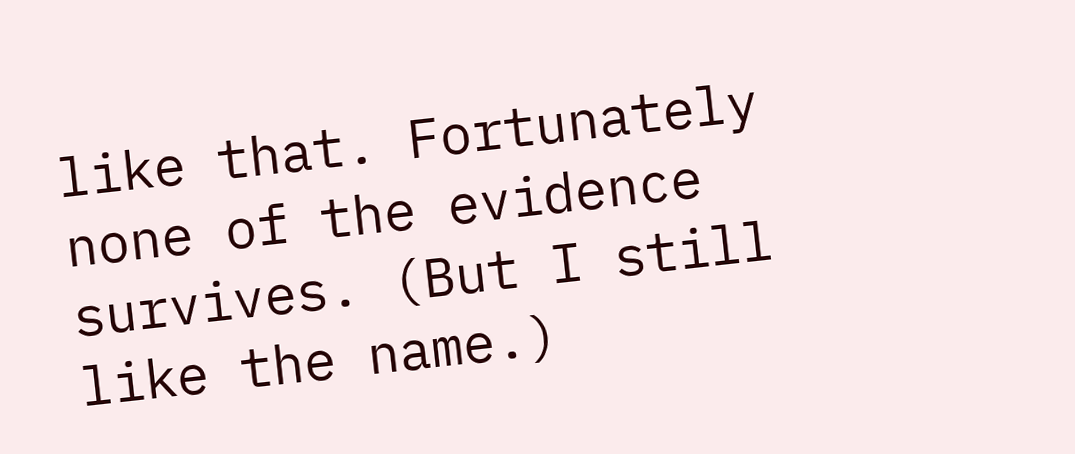like that. Fortunately none of the evidence survives. (But I still like the name.)